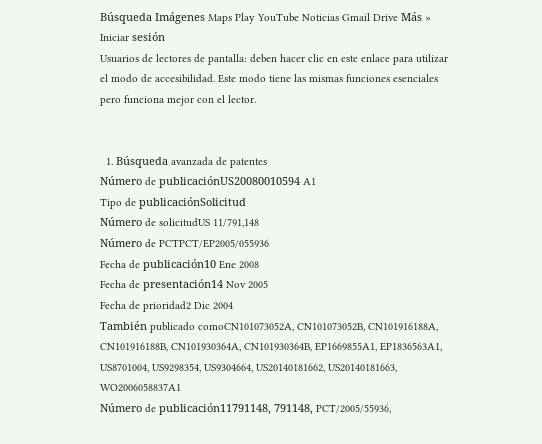Búsqueda Imágenes Maps Play YouTube Noticias Gmail Drive Más »
Iniciar sesión
Usuarios de lectores de pantalla: deben hacer clic en este enlace para utilizar el modo de accesibilidad. Este modo tiene las mismas funciones esenciales pero funciona mejor con el lector.


  1. Búsqueda avanzada de patentes
Número de publicaciónUS20080010594 A1
Tipo de publicaciónSolicitud
Número de solicitudUS 11/791,148
Número de PCTPCT/EP2005/055936
Fecha de publicación10 Ene 2008
Fecha de presentación14 Nov 2005
Fecha de prioridad2 Dic 2004
También publicado comoCN101073052A, CN101073052B, CN101916188A, CN101916188B, CN101930364A, CN101930364B, EP1669855A1, EP1836563A1, US8701004, US9298354, US9304664, US20140181662, US20140181663, WO2006058837A1
Número de publicación11791148, 791148, PCT/2005/55936,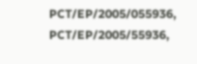PCT/EP/2005/055936, PCT/EP/2005/55936,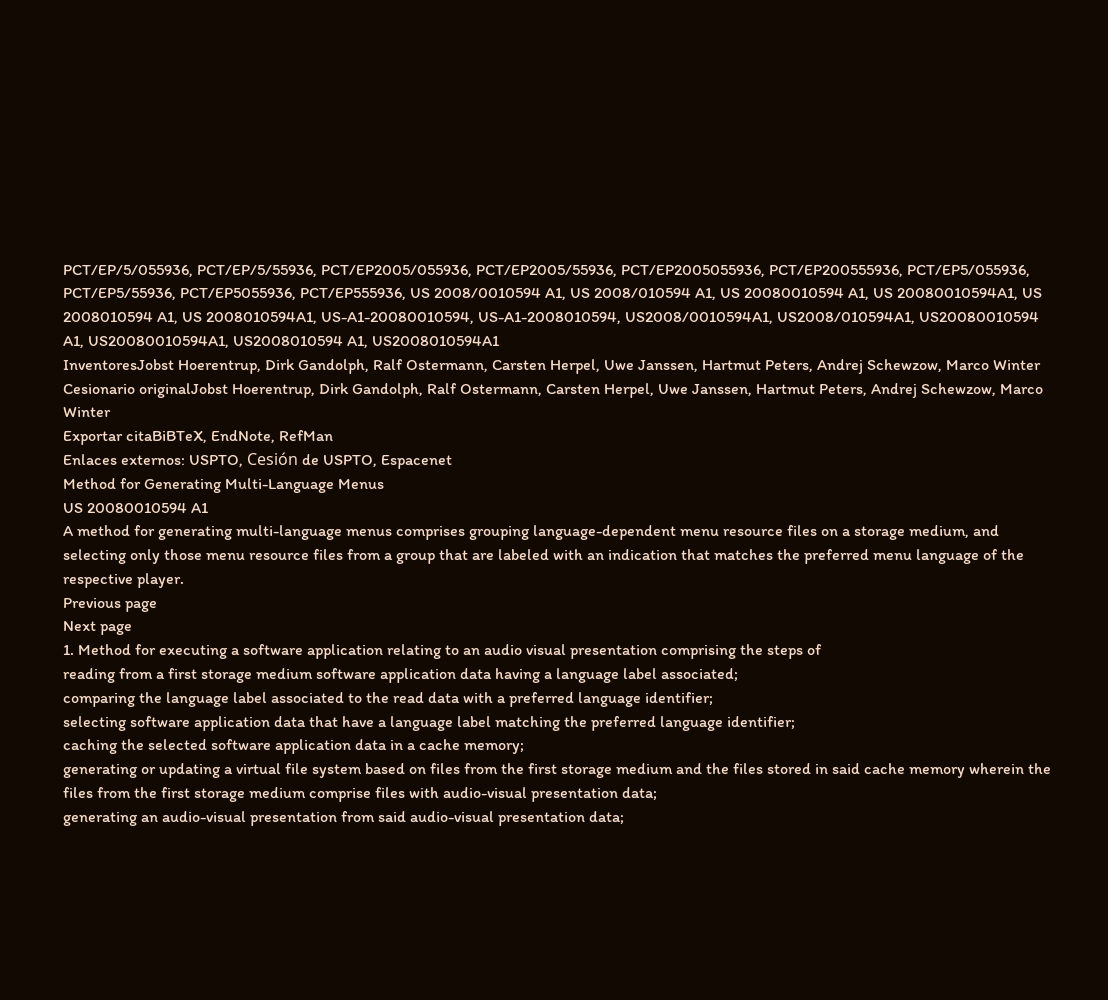PCT/EP/5/055936, PCT/EP/5/55936, PCT/EP2005/055936, PCT/EP2005/55936, PCT/EP2005055936, PCT/EP200555936, PCT/EP5/055936, PCT/EP5/55936, PCT/EP5055936, PCT/EP555936, US 2008/0010594 A1, US 2008/010594 A1, US 20080010594 A1, US 20080010594A1, US 2008010594 A1, US 2008010594A1, US-A1-20080010594, US-A1-2008010594, US2008/0010594A1, US2008/010594A1, US20080010594 A1, US20080010594A1, US2008010594 A1, US2008010594A1
InventoresJobst Hoerentrup, Dirk Gandolph, Ralf Ostermann, Carsten Herpel, Uwe Janssen, Hartmut Peters, Andrej Schewzow, Marco Winter
Cesionario originalJobst Hoerentrup, Dirk Gandolph, Ralf Ostermann, Carsten Herpel, Uwe Janssen, Hartmut Peters, Andrej Schewzow, Marco Winter
Exportar citaBiBTeX, EndNote, RefMan
Enlaces externos: USPTO, Cesión de USPTO, Espacenet
Method for Generating Multi-Language Menus
US 20080010594 A1
A method for generating multi-language menus comprises grouping language-dependent menu resource files on a storage medium, and selecting only those menu resource files from a group that are labeled with an indication that matches the preferred menu language of the respective player.
Previous page
Next page
1. Method for executing a software application relating to an audio visual presentation comprising the steps of
reading from a first storage medium software application data having a language label associated;
comparing the language label associated to the read data with a preferred language identifier;
selecting software application data that have a language label matching the preferred language identifier;
caching the selected software application data in a cache memory;
generating or updating a virtual file system based on files from the first storage medium and the files stored in said cache memory wherein the files from the first storage medium comprise files with audio-visual presentation data;
generating an audio-visual presentation from said audio-visual presentation data;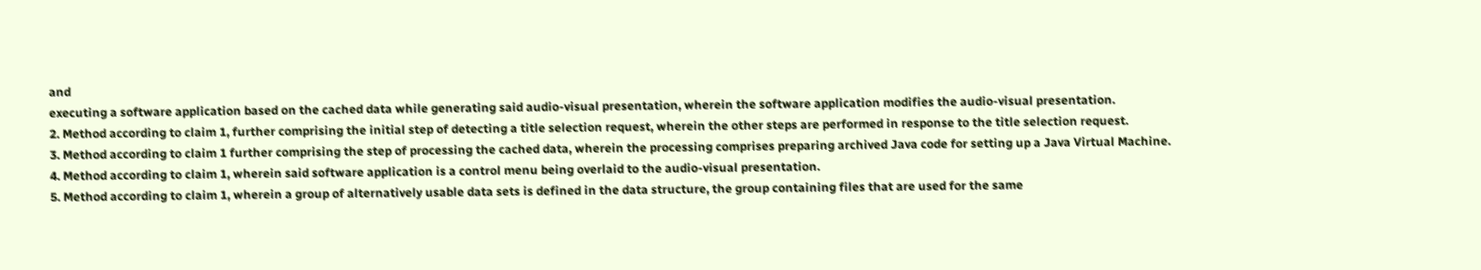and
executing a software application based on the cached data while generating said audio-visual presentation, wherein the software application modifies the audio-visual presentation.
2. Method according to claim 1, further comprising the initial step of detecting a title selection request, wherein the other steps are performed in response to the title selection request.
3. Method according to claim 1 further comprising the step of processing the cached data, wherein the processing comprises preparing archived Java code for setting up a Java Virtual Machine.
4. Method according to claim 1, wherein said software application is a control menu being overlaid to the audio-visual presentation.
5. Method according to claim 1, wherein a group of alternatively usable data sets is defined in the data structure, the group containing files that are used for the same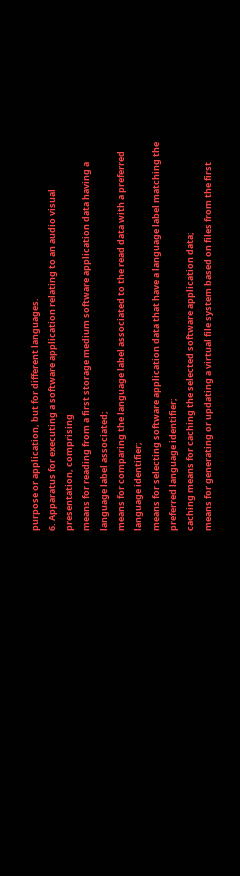purpose or application, but for different languages.
6. Apparatus for executing a software application relating to an audio visual presentation, comprising
means for reading from a first storage medium software application data having a language label associated;
means for comparing the language label associated to the read data with a preferred language identifier;
means for selecting software application data that have a language label matching the preferred language identifier;
caching means for caching the selected software application data;
means for generating or updating a virtual file system based on files from the first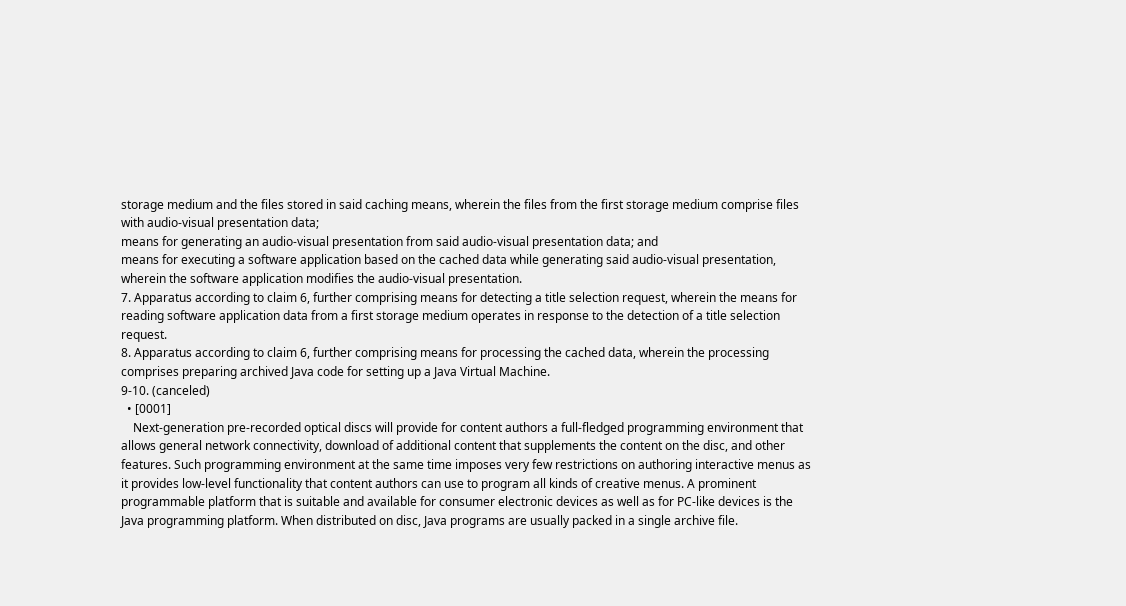storage medium and the files stored in said caching means, wherein the files from the first storage medium comprise files with audio-visual presentation data;
means for generating an audio-visual presentation from said audio-visual presentation data; and
means for executing a software application based on the cached data while generating said audio-visual presentation, wherein the software application modifies the audio-visual presentation.
7. Apparatus according to claim 6, further comprising means for detecting a title selection request, wherein the means for reading software application data from a first storage medium operates in response to the detection of a title selection request.
8. Apparatus according to claim 6, further comprising means for processing the cached data, wherein the processing comprises preparing archived Java code for setting up a Java Virtual Machine.
9-10. (canceled)
  • [0001]
    Next-generation pre-recorded optical discs will provide for content authors a full-fledged programming environment that allows general network connectivity, download of additional content that supplements the content on the disc, and other features. Such programming environment at the same time imposes very few restrictions on authoring interactive menus as it provides low-level functionality that content authors can use to program all kinds of creative menus. A prominent programmable platform that is suitable and available for consumer electronic devices as well as for PC-like devices is the Java programming platform. When distributed on disc, Java programs are usually packed in a single archive file.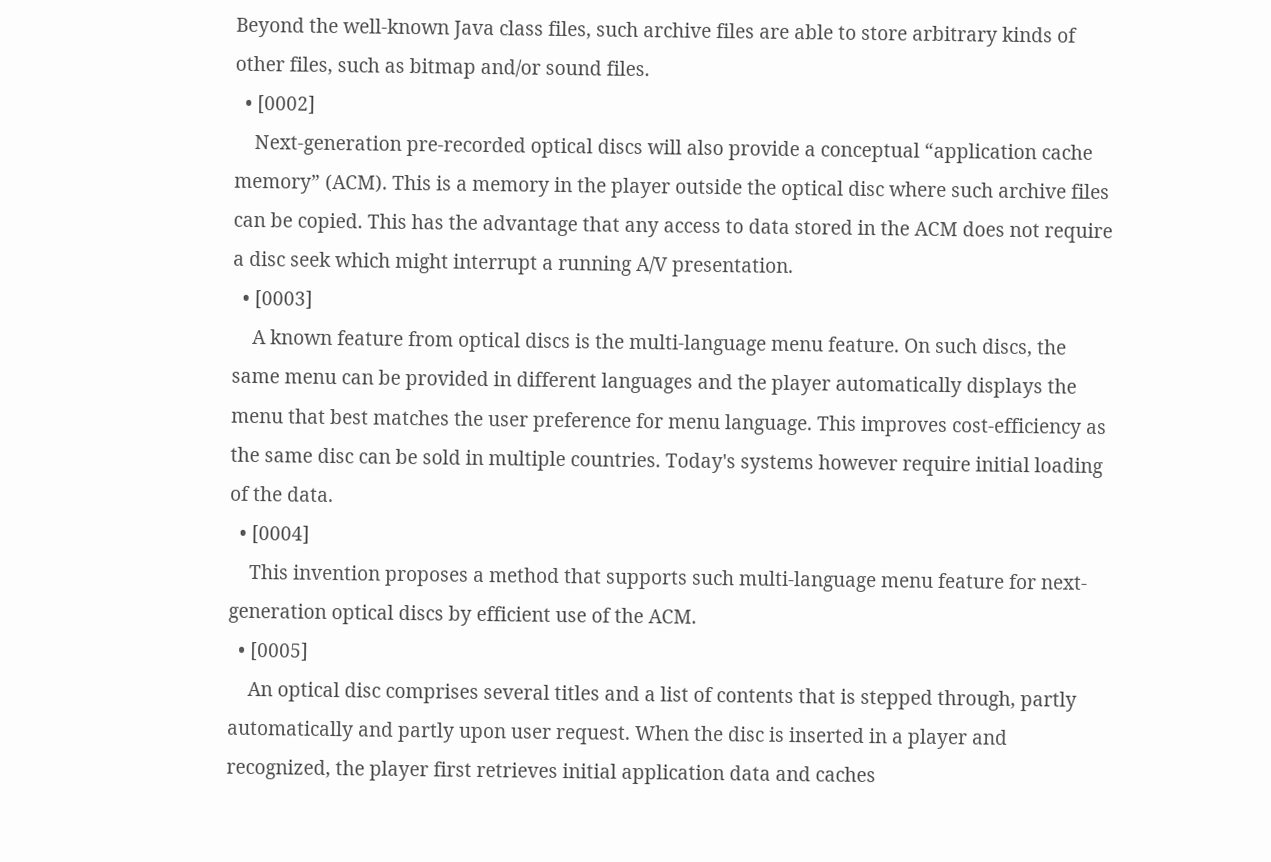Beyond the well-known Java class files, such archive files are able to store arbitrary kinds of other files, such as bitmap and/or sound files.
  • [0002]
    Next-generation pre-recorded optical discs will also provide a conceptual “application cache memory” (ACM). This is a memory in the player outside the optical disc where such archive files can be copied. This has the advantage that any access to data stored in the ACM does not require a disc seek which might interrupt a running A/V presentation.
  • [0003]
    A known feature from optical discs is the multi-language menu feature. On such discs, the same menu can be provided in different languages and the player automatically displays the menu that best matches the user preference for menu language. This improves cost-efficiency as the same disc can be sold in multiple countries. Today's systems however require initial loading of the data.
  • [0004]
    This invention proposes a method that supports such multi-language menu feature for next-generation optical discs by efficient use of the ACM.
  • [0005]
    An optical disc comprises several titles and a list of contents that is stepped through, partly automatically and partly upon user request. When the disc is inserted in a player and recognized, the player first retrieves initial application data and caches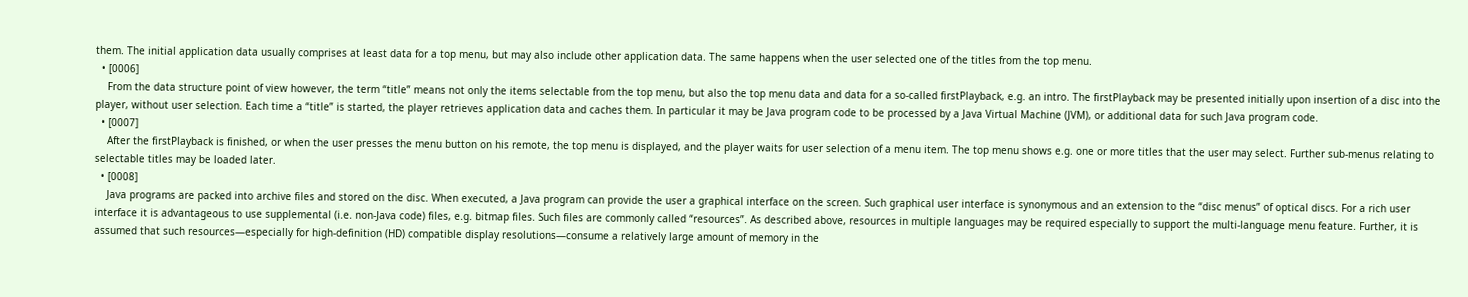them. The initial application data usually comprises at least data for a top menu, but may also include other application data. The same happens when the user selected one of the titles from the top menu.
  • [0006]
    From the data structure point of view however, the term “title” means not only the items selectable from the top menu, but also the top menu data and data for a so-called firstPlayback, e.g. an intro. The firstPlayback may be presented initially upon insertion of a disc into the player, without user selection. Each time a “title” is started, the player retrieves application data and caches them. In particular it may be Java program code to be processed by a Java Virtual Machine (JVM), or additional data for such Java program code.
  • [0007]
    After the firstPlayback is finished, or when the user presses the menu button on his remote, the top menu is displayed, and the player waits for user selection of a menu item. The top menu shows e.g. one or more titles that the user may select. Further sub-menus relating to selectable titles may be loaded later.
  • [0008]
    Java programs are packed into archive files and stored on the disc. When executed, a Java program can provide the user a graphical interface on the screen. Such graphical user interface is synonymous and an extension to the “disc menus” of optical discs. For a rich user interface it is advantageous to use supplemental (i.e. non-Java code) files, e.g. bitmap files. Such files are commonly called “resources”. As described above, resources in multiple languages may be required especially to support the multi-language menu feature. Further, it is assumed that such resources—especially for high-definition (HD) compatible display resolutions—consume a relatively large amount of memory in the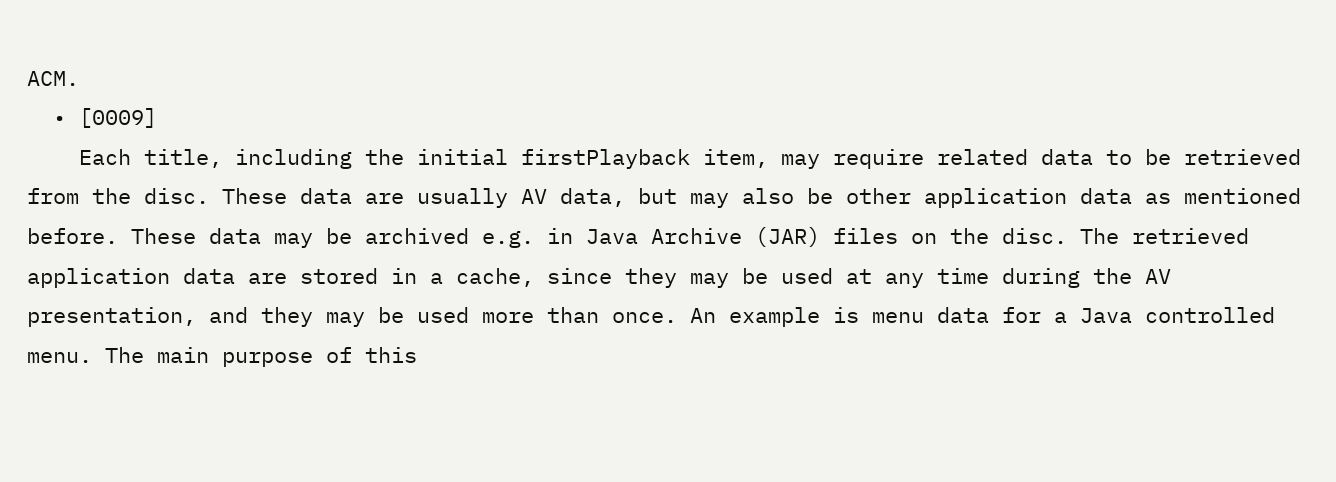ACM.
  • [0009]
    Each title, including the initial firstPlayback item, may require related data to be retrieved from the disc. These data are usually AV data, but may also be other application data as mentioned before. These data may be archived e.g. in Java Archive (JAR) files on the disc. The retrieved application data are stored in a cache, since they may be used at any time during the AV presentation, and they may be used more than once. An example is menu data for a Java controlled menu. The main purpose of this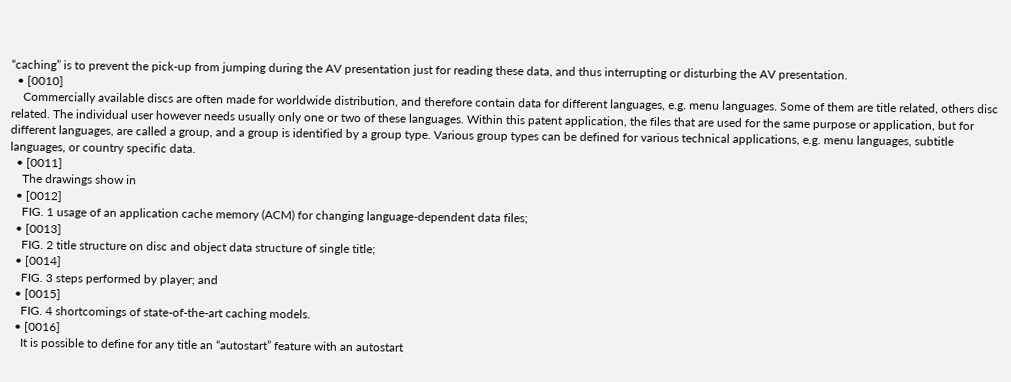“caching” is to prevent the pick-up from jumping during the AV presentation just for reading these data, and thus interrupting or disturbing the AV presentation.
  • [0010]
    Commercially available discs are often made for worldwide distribution, and therefore contain data for different languages, e.g. menu languages. Some of them are title related, others disc related. The individual user however needs usually only one or two of these languages. Within this patent application, the files that are used for the same purpose or application, but for different languages, are called a group, and a group is identified by a group type. Various group types can be defined for various technical applications, e.g. menu languages, subtitle languages, or country specific data.
  • [0011]
    The drawings show in
  • [0012]
    FIG. 1 usage of an application cache memory (ACM) for changing language-dependent data files;
  • [0013]
    FIG. 2 title structure on disc and object data structure of single title;
  • [0014]
    FIG. 3 steps performed by player; and
  • [0015]
    FIG. 4 shortcomings of state-of-the-art caching models.
  • [0016]
    It is possible to define for any title an “autostart” feature with an autostart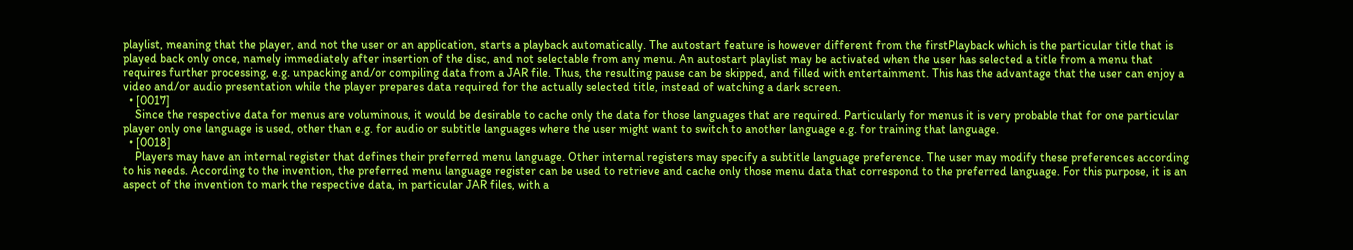playlist, meaning that the player, and not the user or an application, starts a playback automatically. The autostart feature is however different from the firstPlayback which is the particular title that is played back only once, namely immediately after insertion of the disc, and not selectable from any menu. An autostart playlist may be activated when the user has selected a title from a menu that requires further processing, e.g. unpacking and/or compiling data from a JAR file. Thus, the resulting pause can be skipped, and filled with entertainment. This has the advantage that the user can enjoy a video and/or audio presentation while the player prepares data required for the actually selected title, instead of watching a dark screen.
  • [0017]
    Since the respective data for menus are voluminous, it would be desirable to cache only the data for those languages that are required. Particularly for menus it is very probable that for one particular player only one language is used, other than e.g. for audio or subtitle languages where the user might want to switch to another language e.g. for training that language.
  • [0018]
    Players may have an internal register that defines their preferred menu language. Other internal registers may specify a subtitle language preference. The user may modify these preferences according to his needs. According to the invention, the preferred menu language register can be used to retrieve and cache only those menu data that correspond to the preferred language. For this purpose, it is an aspect of the invention to mark the respective data, in particular JAR files, with a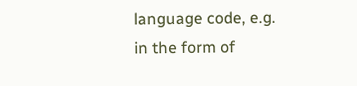language code, e.g. in the form of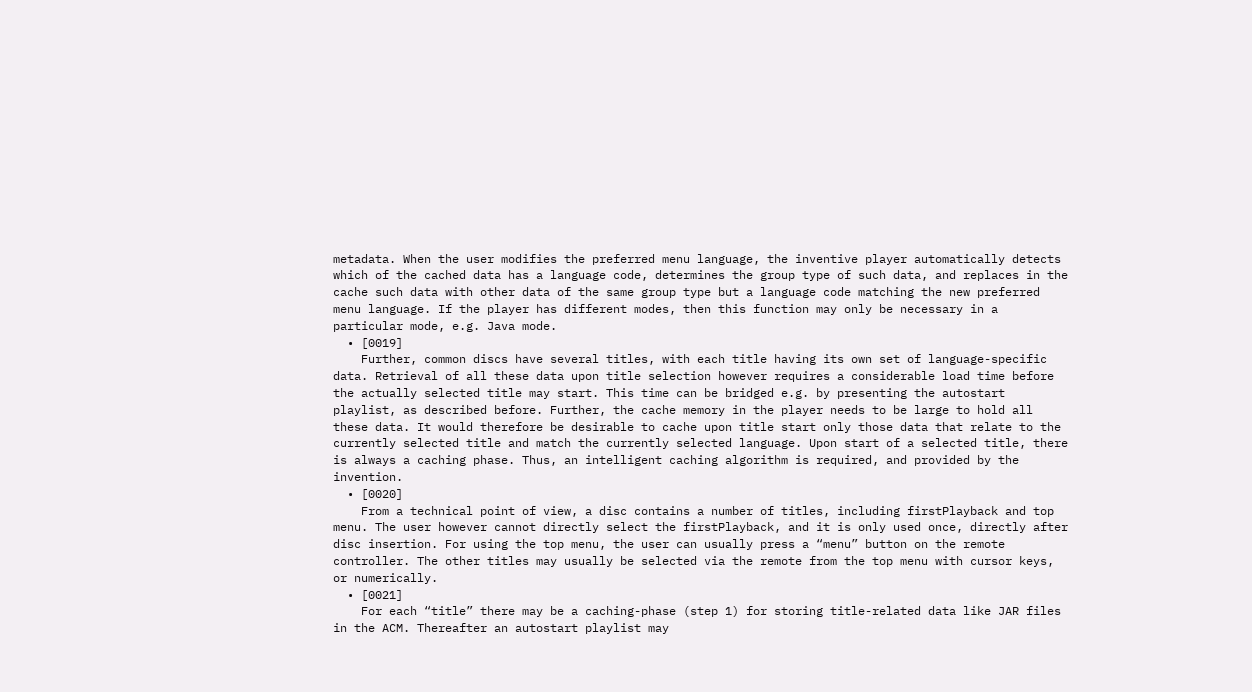metadata. When the user modifies the preferred menu language, the inventive player automatically detects which of the cached data has a language code, determines the group type of such data, and replaces in the cache such data with other data of the same group type but a language code matching the new preferred menu language. If the player has different modes, then this function may only be necessary in a particular mode, e.g. Java mode.
  • [0019]
    Further, common discs have several titles, with each title having its own set of language-specific data. Retrieval of all these data upon title selection however requires a considerable load time before the actually selected title may start. This time can be bridged e.g. by presenting the autostart playlist, as described before. Further, the cache memory in the player needs to be large to hold all these data. It would therefore be desirable to cache upon title start only those data that relate to the currently selected title and match the currently selected language. Upon start of a selected title, there is always a caching phase. Thus, an intelligent caching algorithm is required, and provided by the invention.
  • [0020]
    From a technical point of view, a disc contains a number of titles, including firstPlayback and top menu. The user however cannot directly select the firstPlayback, and it is only used once, directly after disc insertion. For using the top menu, the user can usually press a “menu” button on the remote controller. The other titles may usually be selected via the remote from the top menu with cursor keys, or numerically.
  • [0021]
    For each “title” there may be a caching-phase (step 1) for storing title-related data like JAR files in the ACM. Thereafter an autostart playlist may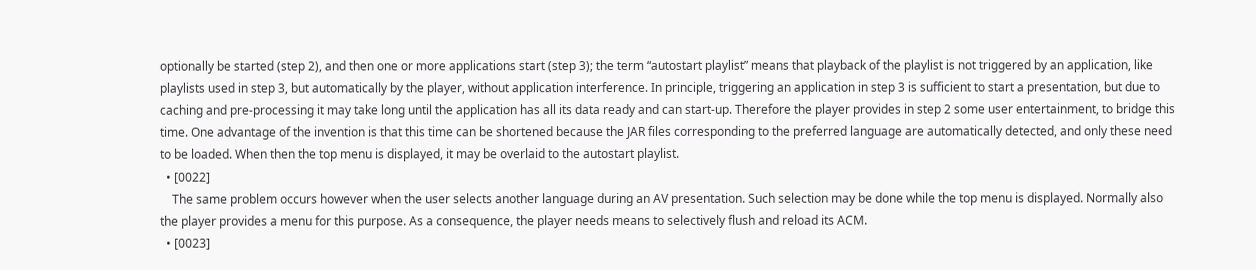optionally be started (step 2), and then one or more applications start (step 3); the term “autostart playlist” means that playback of the playlist is not triggered by an application, like playlists used in step 3, but automatically by the player, without application interference. In principle, triggering an application in step 3 is sufficient to start a presentation, but due to caching and pre-processing it may take long until the application has all its data ready and can start-up. Therefore the player provides in step 2 some user entertainment, to bridge this time. One advantage of the invention is that this time can be shortened because the JAR files corresponding to the preferred language are automatically detected, and only these need to be loaded. When then the top menu is displayed, it may be overlaid to the autostart playlist.
  • [0022]
    The same problem occurs however when the user selects another language during an AV presentation. Such selection may be done while the top menu is displayed. Normally also the player provides a menu for this purpose. As a consequence, the player needs means to selectively flush and reload its ACM.
  • [0023]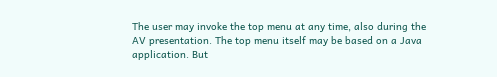The user may invoke the top menu at any time, also during the AV presentation. The top menu itself may be based on a Java application. But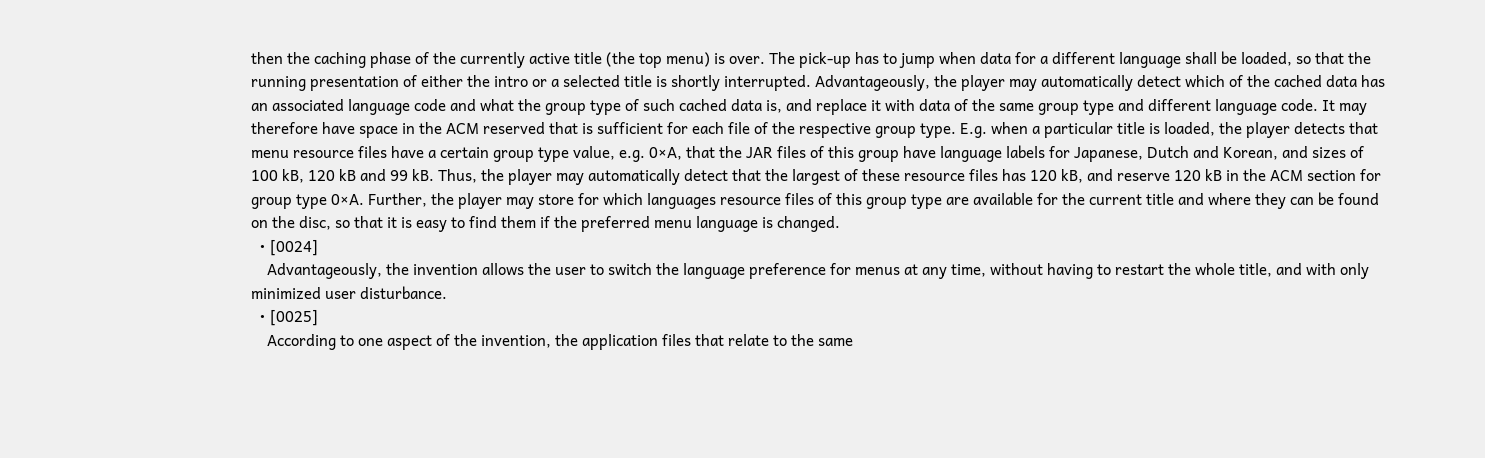then the caching phase of the currently active title (the top menu) is over. The pick-up has to jump when data for a different language shall be loaded, so that the running presentation of either the intro or a selected title is shortly interrupted. Advantageously, the player may automatically detect which of the cached data has an associated language code and what the group type of such cached data is, and replace it with data of the same group type and different language code. It may therefore have space in the ACM reserved that is sufficient for each file of the respective group type. E.g. when a particular title is loaded, the player detects that menu resource files have a certain group type value, e.g. 0×A, that the JAR files of this group have language labels for Japanese, Dutch and Korean, and sizes of 100 kB, 120 kB and 99 kB. Thus, the player may automatically detect that the largest of these resource files has 120 kB, and reserve 120 kB in the ACM section for group type 0×A. Further, the player may store for which languages resource files of this group type are available for the current title and where they can be found on the disc, so that it is easy to find them if the preferred menu language is changed.
  • [0024]
    Advantageously, the invention allows the user to switch the language preference for menus at any time, without having to restart the whole title, and with only minimized user disturbance.
  • [0025]
    According to one aspect of the invention, the application files that relate to the same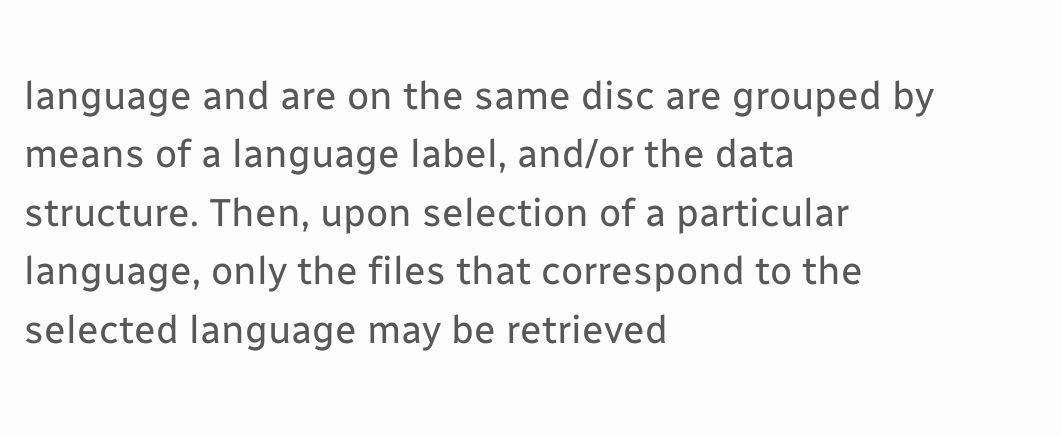language and are on the same disc are grouped by means of a language label, and/or the data structure. Then, upon selection of a particular language, only the files that correspond to the selected language may be retrieved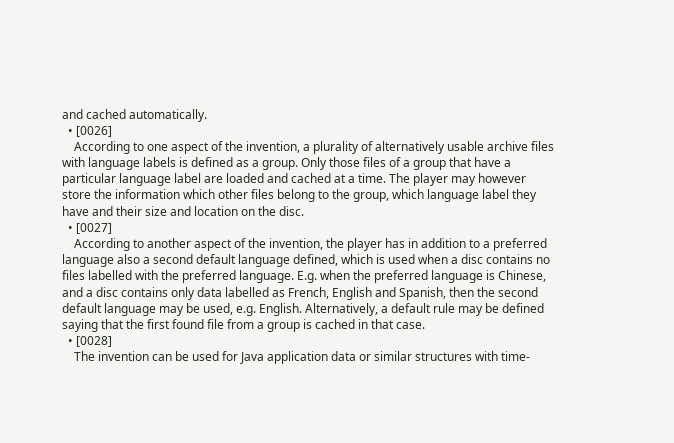and cached automatically.
  • [0026]
    According to one aspect of the invention, a plurality of alternatively usable archive files with language labels is defined as a group. Only those files of a group that have a particular language label are loaded and cached at a time. The player may however store the information which other files belong to the group, which language label they have and their size and location on the disc.
  • [0027]
    According to another aspect of the invention, the player has in addition to a preferred language also a second default language defined, which is used when a disc contains no files labelled with the preferred language. E.g. when the preferred language is Chinese, and a disc contains only data labelled as French, English and Spanish, then the second default language may be used, e.g. English. Alternatively, a default rule may be defined saying that the first found file from a group is cached in that case.
  • [0028]
    The invention can be used for Java application data or similar structures with time-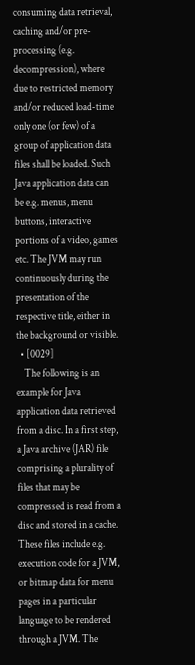consuming data retrieval, caching and/or pre-processing (e.g. decompression), where due to restricted memory and/or reduced load-time only one (or few) of a group of application data files shall be loaded. Such Java application data can be e.g. menus, menu buttons, interactive portions of a video, games etc. The JVM may run continuously during the presentation of the respective title, either in the background or visible.
  • [0029]
    The following is an example for Java application data retrieved from a disc. In a first step, a Java archive (JAR) file comprising a plurality of files that may be compressed is read from a disc and stored in a cache. These files include e.g. execution code for a JVM, or bitmap data for menu pages in a particular language to be rendered through a JVM. The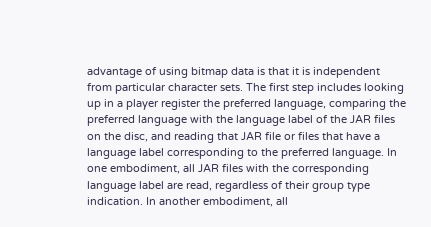advantage of using bitmap data is that it is independent from particular character sets. The first step includes looking up in a player register the preferred language, comparing the preferred language with the language label of the JAR files on the disc, and reading that JAR file or files that have a language label corresponding to the preferred language. In one embodiment, all JAR files with the corresponding language label are read, regardless of their group type indication. In another embodiment, all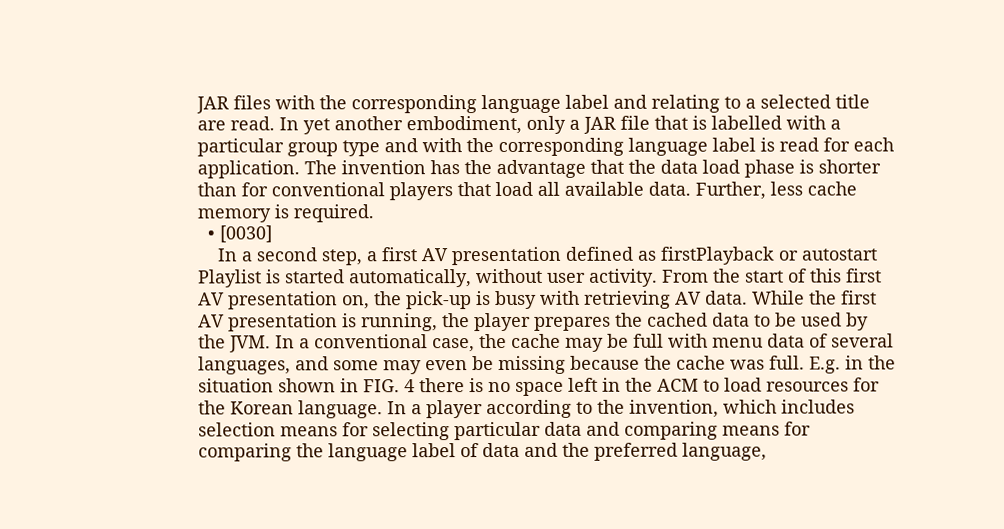JAR files with the corresponding language label and relating to a selected title are read. In yet another embodiment, only a JAR file that is labelled with a particular group type and with the corresponding language label is read for each application. The invention has the advantage that the data load phase is shorter than for conventional players that load all available data. Further, less cache memory is required.
  • [0030]
    In a second step, a first AV presentation defined as firstPlayback or autostart Playlist is started automatically, without user activity. From the start of this first AV presentation on, the pick-up is busy with retrieving AV data. While the first AV presentation is running, the player prepares the cached data to be used by the JVM. In a conventional case, the cache may be full with menu data of several languages, and some may even be missing because the cache was full. E.g. in the situation shown in FIG. 4 there is no space left in the ACM to load resources for the Korean language. In a player according to the invention, which includes selection means for selecting particular data and comparing means for comparing the language label of data and the preferred language,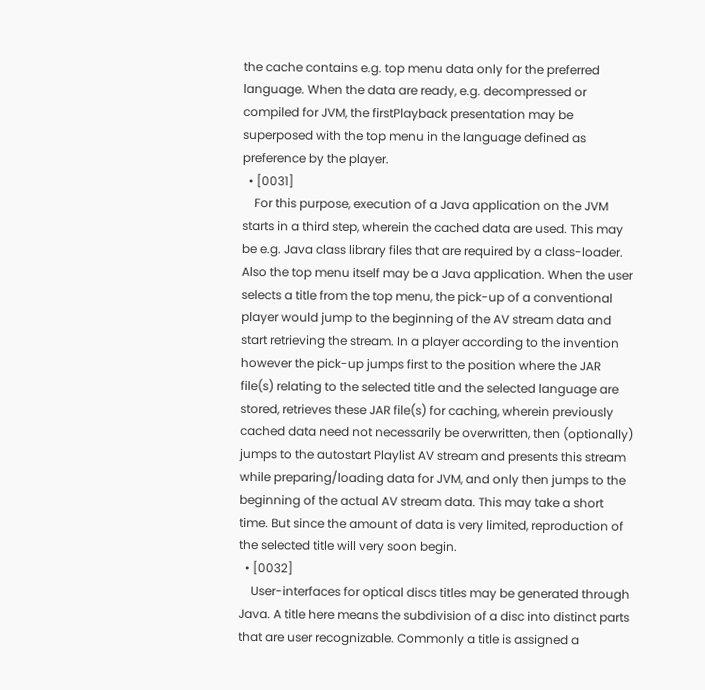the cache contains e.g. top menu data only for the preferred language. When the data are ready, e.g. decompressed or compiled for JVM, the firstPlayback presentation may be superposed with the top menu in the language defined as preference by the player.
  • [0031]
    For this purpose, execution of a Java application on the JVM starts in a third step, wherein the cached data are used. This may be e.g. Java class library files that are required by a class-loader. Also the top menu itself may be a Java application. When the user selects a title from the top menu, the pick-up of a conventional player would jump to the beginning of the AV stream data and start retrieving the stream. In a player according to the invention however the pick-up jumps first to the position where the JAR file(s) relating to the selected title and the selected language are stored, retrieves these JAR file(s) for caching, wherein previously cached data need not necessarily be overwritten, then (optionally) jumps to the autostart Playlist AV stream and presents this stream while preparing/loading data for JVM, and only then jumps to the beginning of the actual AV stream data. This may take a short time. But since the amount of data is very limited, reproduction of the selected title will very soon begin.
  • [0032]
    User-interfaces for optical discs titles may be generated through Java. A title here means the subdivision of a disc into distinct parts that are user recognizable. Commonly a title is assigned a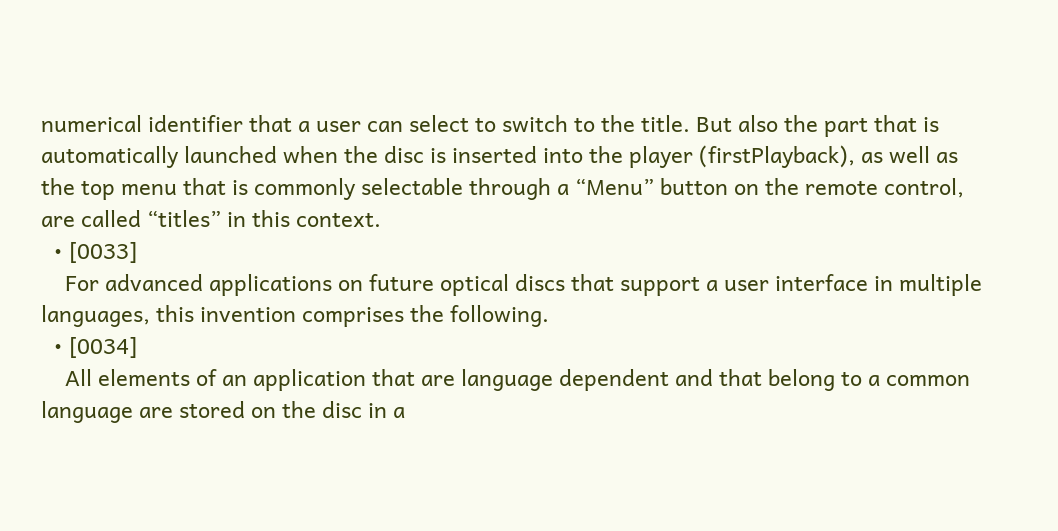numerical identifier that a user can select to switch to the title. But also the part that is automatically launched when the disc is inserted into the player (firstPlayback), as well as the top menu that is commonly selectable through a “Menu” button on the remote control, are called “titles” in this context.
  • [0033]
    For advanced applications on future optical discs that support a user interface in multiple languages, this invention comprises the following.
  • [0034]
    All elements of an application that are language dependent and that belong to a common language are stored on the disc in a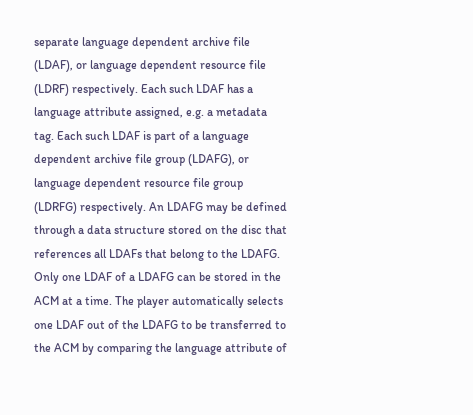separate language dependent archive file (LDAF), or language dependent resource file (LDRF) respectively. Each such LDAF has a language attribute assigned, e.g. a metadata tag. Each such LDAF is part of a language dependent archive file group (LDAFG), or language dependent resource file group (LDRFG) respectively. An LDAFG may be defined through a data structure stored on the disc that references all LDAFs that belong to the LDAFG. Only one LDAF of a LDAFG can be stored in the ACM at a time. The player automatically selects one LDAF out of the LDAFG to be transferred to the ACM by comparing the language attribute of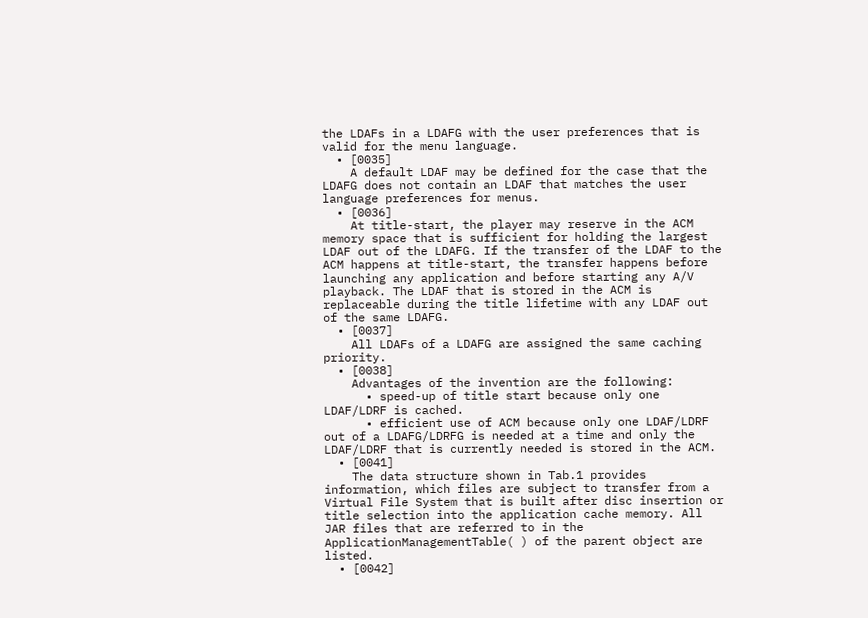the LDAFs in a LDAFG with the user preferences that is valid for the menu language.
  • [0035]
    A default LDAF may be defined for the case that the LDAFG does not contain an LDAF that matches the user language preferences for menus.
  • [0036]
    At title-start, the player may reserve in the ACM memory space that is sufficient for holding the largest LDAF out of the LDAFG. If the transfer of the LDAF to the ACM happens at title-start, the transfer happens before launching any application and before starting any A/V playback. The LDAF that is stored in the ACM is replaceable during the title lifetime with any LDAF out of the same LDAFG.
  • [0037]
    All LDAFs of a LDAFG are assigned the same caching priority.
  • [0038]
    Advantages of the invention are the following:
      • speed-up of title start because only one LDAF/LDRF is cached.
      • efficient use of ACM because only one LDAF/LDRF out of a LDAFG/LDRFG is needed at a time and only the LDAF/LDRF that is currently needed is stored in the ACM.
  • [0041]
    The data structure shown in Tab.1 provides information, which files are subject to transfer from a Virtual File System that is built after disc insertion or title selection into the application cache memory. All JAR files that are referred to in the ApplicationManagementTable( ) of the parent object are listed.
  • [0042]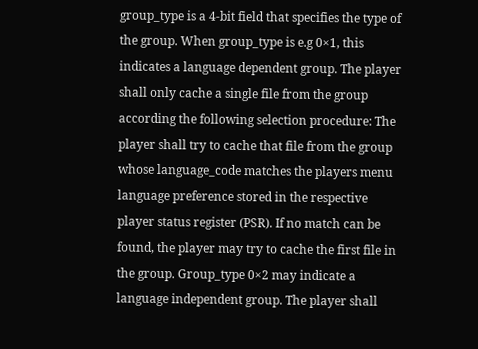group_type is a 4-bit field that specifies the type of the group. When group_type is e.g 0×1, this indicates a language dependent group. The player shall only cache a single file from the group according the following selection procedure: The player shall try to cache that file from the group whose language_code matches the players menu language preference stored in the respective player status register (PSR). If no match can be found, the player may try to cache the first file in the group. Group_type 0×2 may indicate a language independent group. The player shall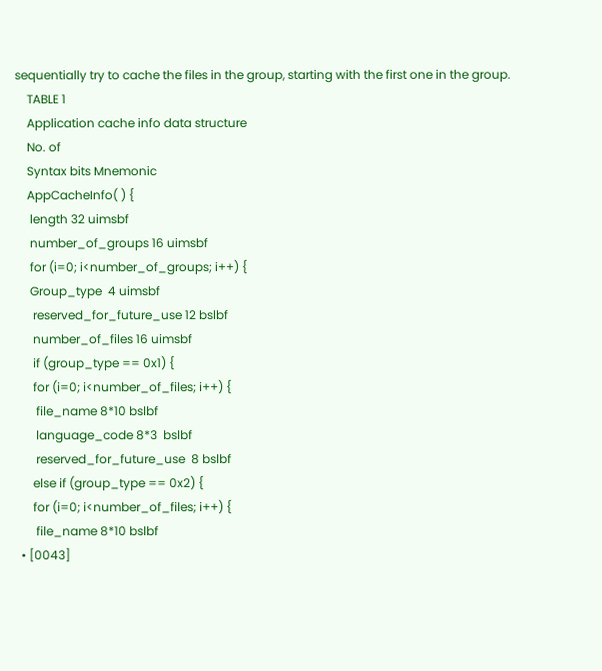sequentially try to cache the files in the group, starting with the first one in the group.
    TABLE 1
    Application cache info data structure
    No. of
    Syntax bits Mnemonic
    AppCacheInfo( ) {
     length 32 uimsbf
     number_of_groups 16 uimsbf
     for (i=0; i<number_of_groups; i++) {
     Group_type  4 uimsbf
      reserved_for_future_use 12 bslbf
      number_of_files 16 uimsbf
      if (group_type == 0x1) {
      for (i=0; i<number_of_files; i++) {
       file_name 8*10 bslbf
       language_code 8*3  bslbf
       reserved_for_future_use  8 bslbf
      else if (group_type == 0x2) {
      for (i=0; i<number_of_files; i++) {
       file_name 8*10 bslbf
  • [0043]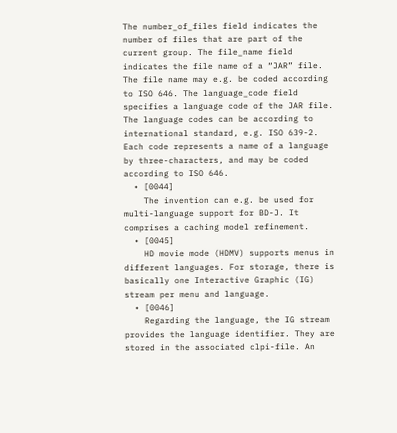The number_of_files field indicates the number of files that are part of the current group. The file_name field indicates the file name of a “JAR” file. The file name may e.g. be coded according to ISO 646. The language_code field specifies a language code of the JAR file. The language codes can be according to international standard, e.g. ISO 639-2. Each code represents a name of a language by three-characters, and may be coded according to ISO 646.
  • [0044]
    The invention can e.g. be used for multi-language support for BD-J. It comprises a caching model refinement.
  • [0045]
    HD movie mode (HDMV) supports menus in different languages. For storage, there is basically one Interactive Graphic (IG) stream per menu and language.
  • [0046]
    Regarding the language, the IG stream provides the language identifier. They are stored in the associated clpi-file. An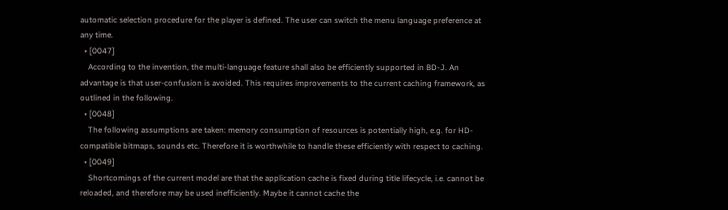automatic selection procedure for the player is defined. The user can switch the menu language preference at any time.
  • [0047]
    According to the invention, the multi-language feature shall also be efficiently supported in BD-J. An advantage is that user-confusion is avoided. This requires improvements to the current caching framework, as outlined in the following.
  • [0048]
    The following assumptions are taken: memory consumption of resources is potentially high, e.g. for HD-compatible bitmaps, sounds etc. Therefore it is worthwhile to handle these efficiently with respect to caching.
  • [0049]
    Shortcomings of the current model are that the application cache is fixed during title lifecycle, i.e. cannot be reloaded, and therefore may be used inefficiently. Maybe it cannot cache the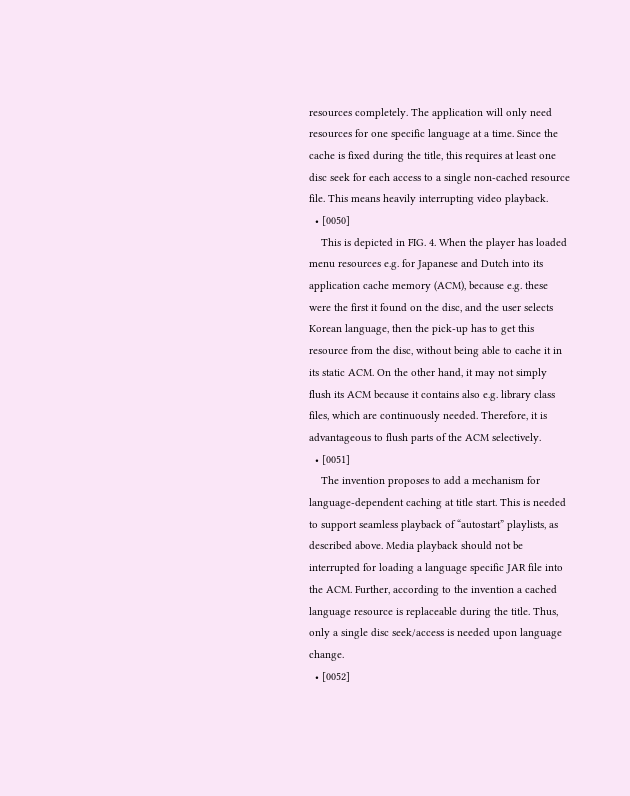resources completely. The application will only need resources for one specific language at a time. Since the cache is fixed during the title, this requires at least one disc seek for each access to a single non-cached resource file. This means heavily interrupting video playback.
  • [0050]
    This is depicted in FIG. 4. When the player has loaded menu resources e.g. for Japanese and Dutch into its application cache memory (ACM), because e.g. these were the first it found on the disc, and the user selects Korean language, then the pick-up has to get this resource from the disc, without being able to cache it in its static ACM. On the other hand, it may not simply flush its ACM because it contains also e.g. library class files, which are continuously needed. Therefore, it is advantageous to flush parts of the ACM selectively.
  • [0051]
    The invention proposes to add a mechanism for language-dependent caching at title start. This is needed to support seamless playback of “autostart” playlists, as described above. Media playback should not be interrupted for loading a language specific JAR file into the ACM. Further, according to the invention a cached language resource is replaceable during the title. Thus, only a single disc seek/access is needed upon language change.
  • [0052]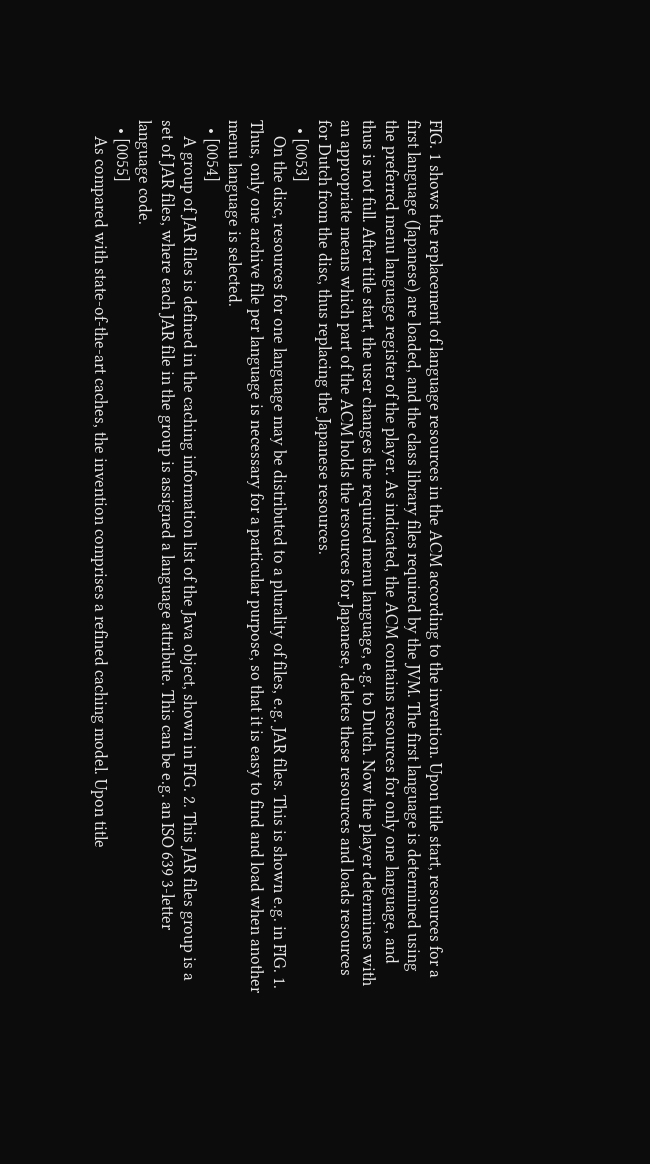FIG. 1 shows the replacement of language resources in the ACM according to the invention. Upon title start, resources for a first language (Japanese) are loaded, and the class library files required by the JVM. The first language is determined using the preferred menu language register of the player. As indicated, the ACM contains resources for only one language, and thus is not full. After title start, the user changes the required menu language, e.g. to Dutch. Now the player determines with an appropriate means which part of the ACM holds the resources for Japanese, deletes these resources and loads resources for Dutch from the disc, thus replacing the Japanese resources.
  • [0053]
    On the disc, resources for one language may be distributed to a plurality of files, e.g. JAR files. This is shown e.g. in FIG. 1. Thus, only one archive file per language is necessary for a particular purpose, so that it is easy to find and load when another menu language is selected.
  • [0054]
    A group of JAR files is defined in the caching information list of the Java object, shown in FIG. 2. This JAR files group is a set of JAR files, where each JAR file in the group is assigned a language attribute. This can be e.g. an ISO 639 3-letter language code.
  • [0055]
    As compared with state-of-the-art caches, the invention comprises a refined caching model. Upon title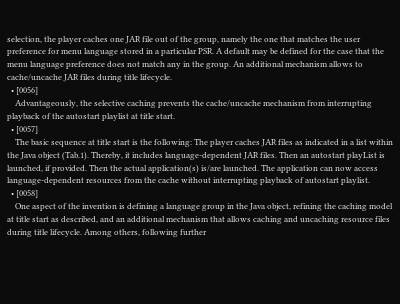selection, the player caches one JAR file out of the group, namely the one that matches the user preference for menu language stored in a particular PSR. A default may be defined for the case that the menu language preference does not match any in the group. An additional mechanism allows to cache/uncache JAR files during title lifecycle.
  • [0056]
    Advantageously, the selective caching prevents the cache/uncache mechanism from interrupting playback of the autostart playlist at title start.
  • [0057]
    The basic sequence at title start is the following: The player caches JAR files as indicated in a list within the Java object (Tab.1). Thereby, it includes language-dependent JAR files. Then an autostart playList is launched, if provided. Then the actual application(s) is/are launched. The application can now access language-dependent resources from the cache without interrupting playback of autostart playlist.
  • [0058]
    One aspect of the invention is defining a language group in the Java object, refining the caching model at title start as described, and an additional mechanism that allows caching and uncaching resource files during title lifecycle. Among others, following further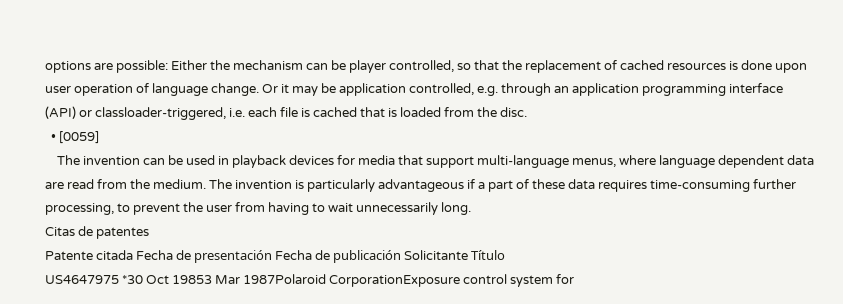options are possible: Either the mechanism can be player controlled, so that the replacement of cached resources is done upon user operation of language change. Or it may be application controlled, e.g. through an application programming interface (API) or classloader-triggered, i.e. each file is cached that is loaded from the disc.
  • [0059]
    The invention can be used in playback devices for media that support multi-language menus, where language dependent data are read from the medium. The invention is particularly advantageous if a part of these data requires time-consuming further processing, to prevent the user from having to wait unnecessarily long.
Citas de patentes
Patente citada Fecha de presentación Fecha de publicación Solicitante Título
US4647975 *30 Oct 19853 Mar 1987Polaroid CorporationExposure control system for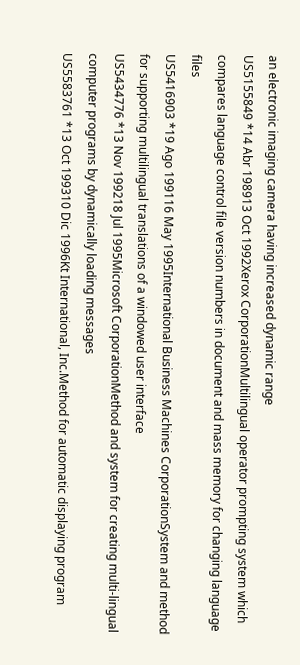an electronic imaging camera having increased dynamic range
US5155849 *14 Abr 198913 Oct 1992Xerox CorporationMultilingual operator prompting system which compares language control file version numbers in document and mass memory for changing language files
US5416903 *19 Ago 199116 May 1995International Business Machines CorporationSystem and method for supporting multilingual translations of a windowed user interface
US5434776 *13 Nov 199218 Jul 1995Microsoft CorporationMethod and system for creating multi-lingual computer programs by dynamically loading messages
US5583761 *13 Oct 199310 Dic 1996Kt International, Inc.Method for automatic displaying program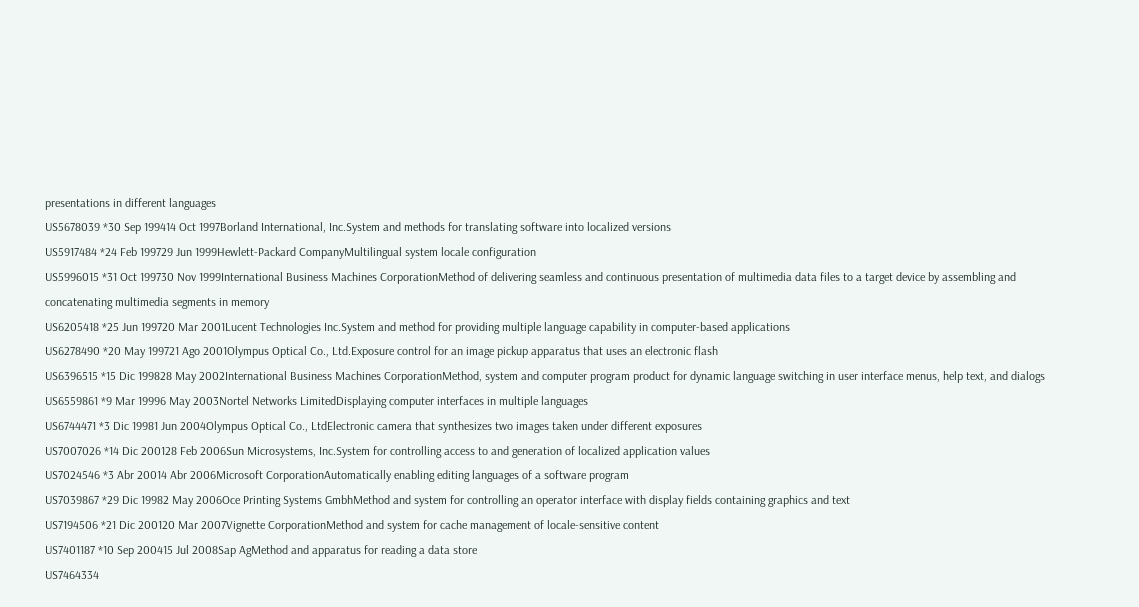presentations in different languages
US5678039 *30 Sep 199414 Oct 1997Borland International, Inc.System and methods for translating software into localized versions
US5917484 *24 Feb 199729 Jun 1999Hewlett-Packard CompanyMultilingual system locale configuration
US5996015 *31 Oct 199730 Nov 1999International Business Machines CorporationMethod of delivering seamless and continuous presentation of multimedia data files to a target device by assembling and concatenating multimedia segments in memory
US6205418 *25 Jun 199720 Mar 2001Lucent Technologies Inc.System and method for providing multiple language capability in computer-based applications
US6278490 *20 May 199721 Ago 2001Olympus Optical Co., Ltd.Exposure control for an image pickup apparatus that uses an electronic flash
US6396515 *15 Dic 199828 May 2002International Business Machines CorporationMethod, system and computer program product for dynamic language switching in user interface menus, help text, and dialogs
US6559861 *9 Mar 19996 May 2003Nortel Networks LimitedDisplaying computer interfaces in multiple languages
US6744471 *3 Dic 19981 Jun 2004Olympus Optical Co., LtdElectronic camera that synthesizes two images taken under different exposures
US7007026 *14 Dic 200128 Feb 2006Sun Microsystems, Inc.System for controlling access to and generation of localized application values
US7024546 *3 Abr 20014 Abr 2006Microsoft CorporationAutomatically enabling editing languages of a software program
US7039867 *29 Dic 19982 May 2006Oce Printing Systems GmbhMethod and system for controlling an operator interface with display fields containing graphics and text
US7194506 *21 Dic 200120 Mar 2007Vignette CorporationMethod and system for cache management of locale-sensitive content
US7401187 *10 Sep 200415 Jul 2008Sap AgMethod and apparatus for reading a data store
US7464334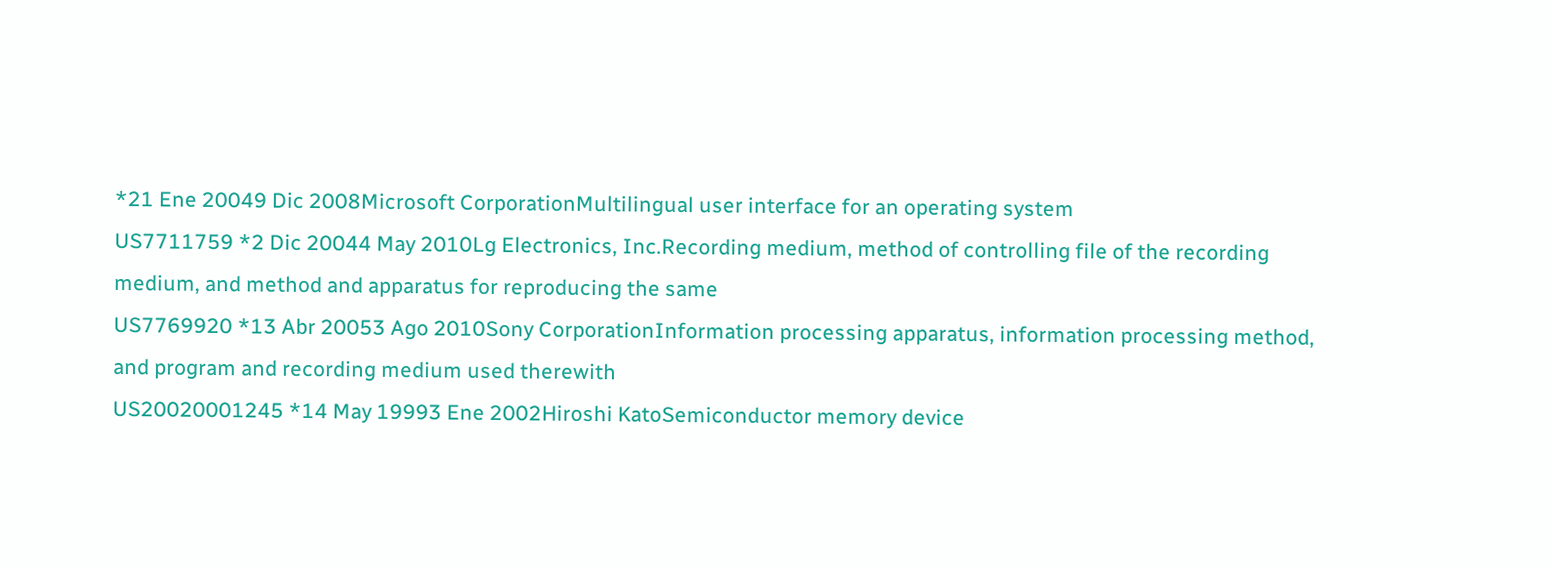*21 Ene 20049 Dic 2008Microsoft CorporationMultilingual user interface for an operating system
US7711759 *2 Dic 20044 May 2010Lg Electronics, Inc.Recording medium, method of controlling file of the recording medium, and method and apparatus for reproducing the same
US7769920 *13 Abr 20053 Ago 2010Sony CorporationInformation processing apparatus, information processing method, and program and recording medium used therewith
US20020001245 *14 May 19993 Ene 2002Hiroshi KatoSemiconductor memory device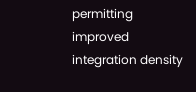permitting improved integration density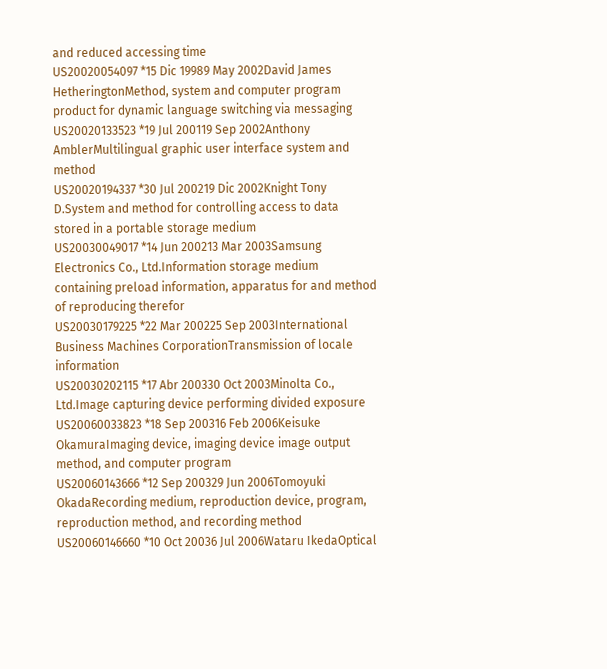and reduced accessing time
US20020054097 *15 Dic 19989 May 2002David James HetheringtonMethod, system and computer program product for dynamic language switching via messaging
US20020133523 *19 Jul 200119 Sep 2002Anthony AmblerMultilingual graphic user interface system and method
US20020194337 *30 Jul 200219 Dic 2002Knight Tony D.System and method for controlling access to data stored in a portable storage medium
US20030049017 *14 Jun 200213 Mar 2003Samsung Electronics Co., Ltd.Information storage medium containing preload information, apparatus for and method of reproducing therefor
US20030179225 *22 Mar 200225 Sep 2003International Business Machines CorporationTransmission of locale information
US20030202115 *17 Abr 200330 Oct 2003Minolta Co., Ltd.Image capturing device performing divided exposure
US20060033823 *18 Sep 200316 Feb 2006Keisuke OkamuraImaging device, imaging device image output method, and computer program
US20060143666 *12 Sep 200329 Jun 2006Tomoyuki OkadaRecording medium, reproduction device, program, reproduction method, and recording method
US20060146660 *10 Oct 20036 Jul 2006Wataru IkedaOptical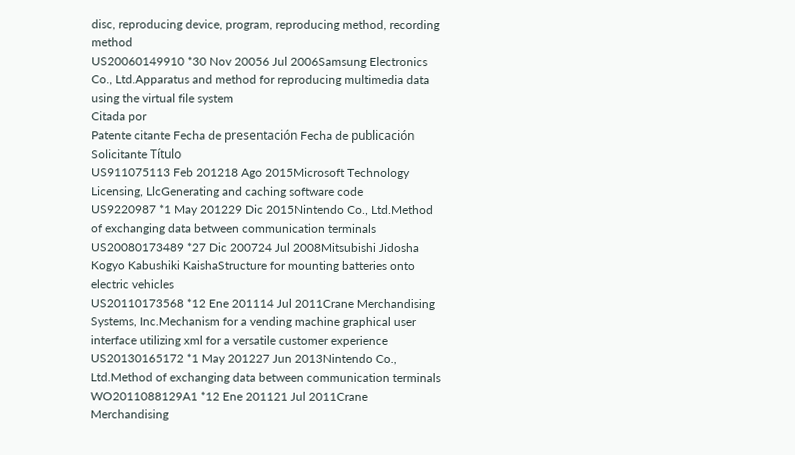disc, reproducing device, program, reproducing method, recording method
US20060149910 *30 Nov 20056 Jul 2006Samsung Electronics Co., Ltd.Apparatus and method for reproducing multimedia data using the virtual file system
Citada por
Patente citante Fecha de presentación Fecha de publicación Solicitante Título
US911075113 Feb 201218 Ago 2015Microsoft Technology Licensing, LlcGenerating and caching software code
US9220987 *1 May 201229 Dic 2015Nintendo Co., Ltd.Method of exchanging data between communication terminals
US20080173489 *27 Dic 200724 Jul 2008Mitsubishi Jidosha Kogyo Kabushiki KaishaStructure for mounting batteries onto electric vehicles
US20110173568 *12 Ene 201114 Jul 2011Crane Merchandising Systems, Inc.Mechanism for a vending machine graphical user interface utilizing xml for a versatile customer experience
US20130165172 *1 May 201227 Jun 2013Nintendo Co., Ltd.Method of exchanging data between communication terminals
WO2011088129A1 *12 Ene 201121 Jul 2011Crane Merchandising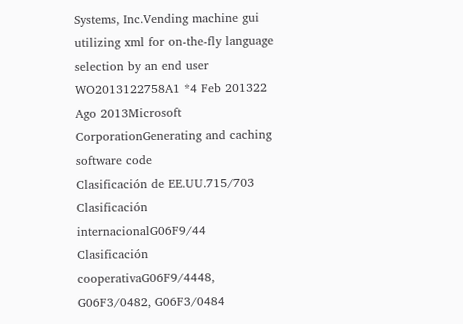Systems, Inc.Vending machine gui utilizing xml for on-the-fly language selection by an end user
WO2013122758A1 *4 Feb 201322 Ago 2013Microsoft CorporationGenerating and caching software code
Clasificación de EE.UU.715/703
Clasificación internacionalG06F9/44
Clasificación cooperativaG06F9/4448, G06F3/0482, G06F3/0484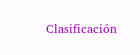Clasificación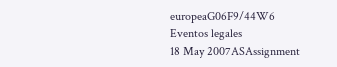europeaG06F9/44W6
Eventos legales
18 May 2007ASAssignment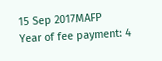15 Sep 2017MAFP
Year of fee payment: 4